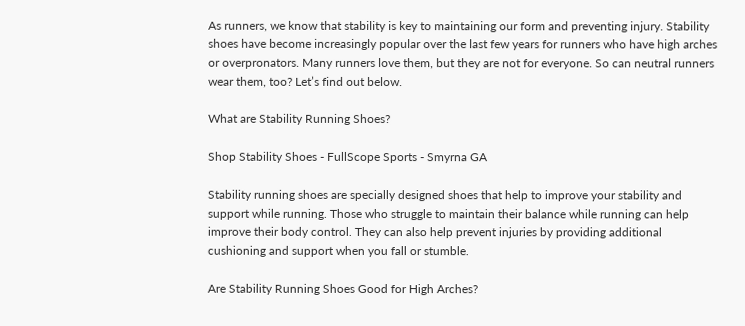As runners, we know that stability is key to maintaining our form and preventing injury. Stability shoes have become increasingly popular over the last few years for runners who have high arches or overpronators. Many runners love them, but they are not for everyone. So can neutral runners wear them, too? Let’s find out below.

What are Stability Running Shoes?

Shop Stability Shoes - FullScope Sports - Smyrna GA

Stability running shoes are specially designed shoes that help to improve your stability and support while running. Those who struggle to maintain their balance while running can help improve their body control. They can also help prevent injuries by providing additional cushioning and support when you fall or stumble.

Are Stability Running Shoes Good for High Arches?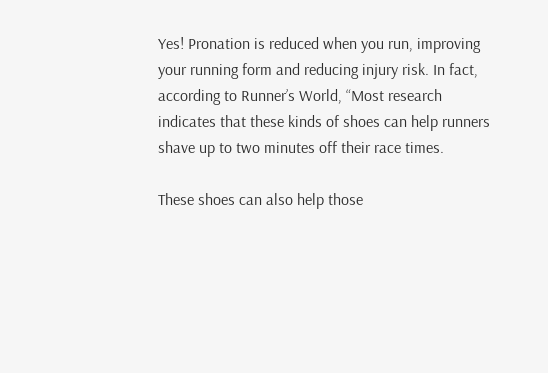Yes! Pronation is reduced when you run, improving your running form and reducing injury risk. In fact, according to Runner’s World, “Most research indicates that these kinds of shoes can help runners shave up to two minutes off their race times.

These shoes can also help those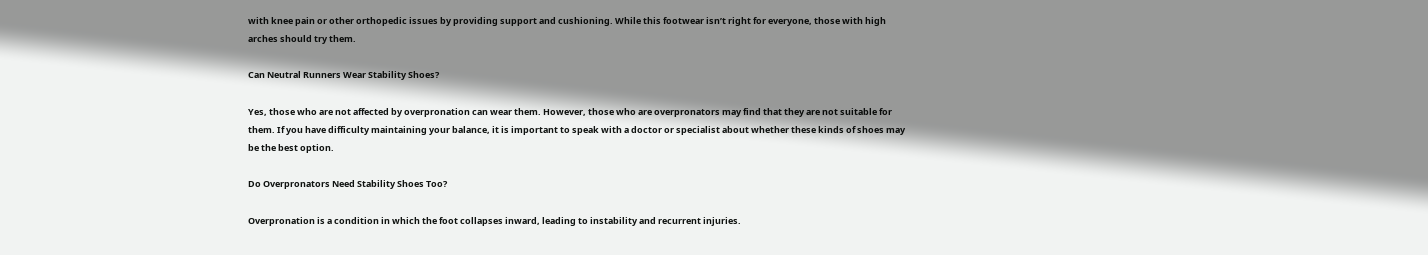with knee pain or other orthopedic issues by providing support and cushioning. While this footwear isn’t right for everyone, those with high arches should try them.

Can Neutral Runners Wear Stability Shoes?

Yes, those who are not affected by overpronation can wear them. However, those who are overpronators may find that they are not suitable for them. If you have difficulty maintaining your balance, it is important to speak with a doctor or specialist about whether these kinds of shoes may be the best option.

Do Overpronators Need Stability Shoes Too?

Overpronation is a condition in which the foot collapses inward, leading to instability and recurrent injuries.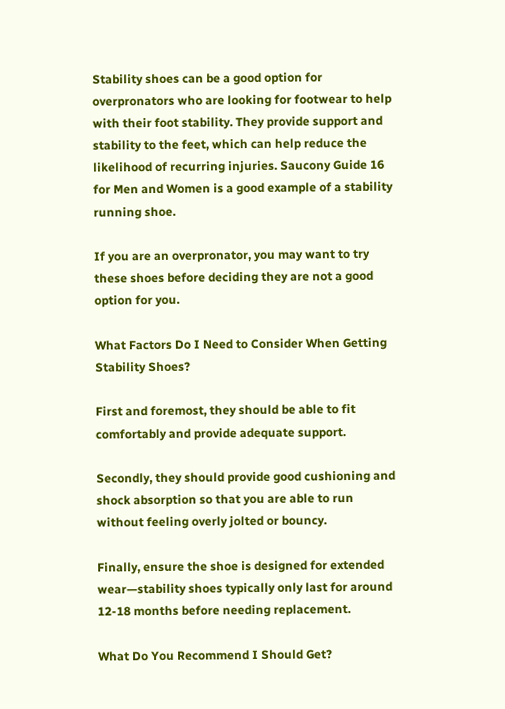Stability shoes can be a good option for overpronators who are looking for footwear to help with their foot stability. They provide support and stability to the feet, which can help reduce the likelihood of recurring injuries. Saucony Guide 16 for Men and Women is a good example of a stability running shoe.

If you are an overpronator, you may want to try these shoes before deciding they are not a good option for you.

What Factors Do I Need to Consider When Getting Stability Shoes?

First and foremost, they should be able to fit comfortably and provide adequate support.

Secondly, they should provide good cushioning and shock absorption so that you are able to run without feeling overly jolted or bouncy.

Finally, ensure the shoe is designed for extended wear—stability shoes typically only last for around 12-18 months before needing replacement.

What Do You Recommend I Should Get?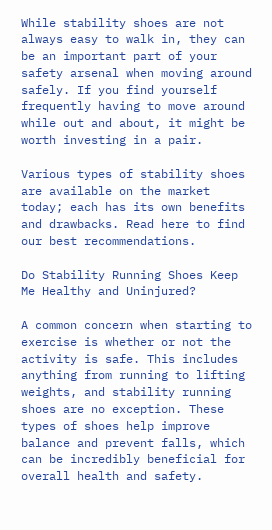While stability shoes are not always easy to walk in, they can be an important part of your safety arsenal when moving around safely. If you find yourself frequently having to move around while out and about, it might be worth investing in a pair.

Various types of stability shoes are available on the market today; each has its own benefits and drawbacks. Read here to find our best recommendations.

Do Stability Running Shoes Keep Me Healthy and Uninjured?

A common concern when starting to exercise is whether or not the activity is safe. This includes anything from running to lifting weights, and stability running shoes are no exception. These types of shoes help improve balance and prevent falls, which can be incredibly beneficial for overall health and safety.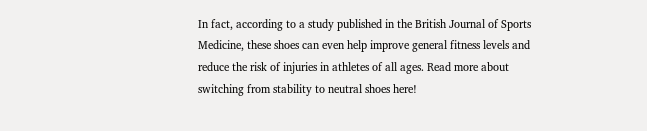In fact, according to a study published in the British Journal of Sports Medicine, these shoes can even help improve general fitness levels and reduce the risk of injuries in athletes of all ages. Read more about switching from stability to neutral shoes here!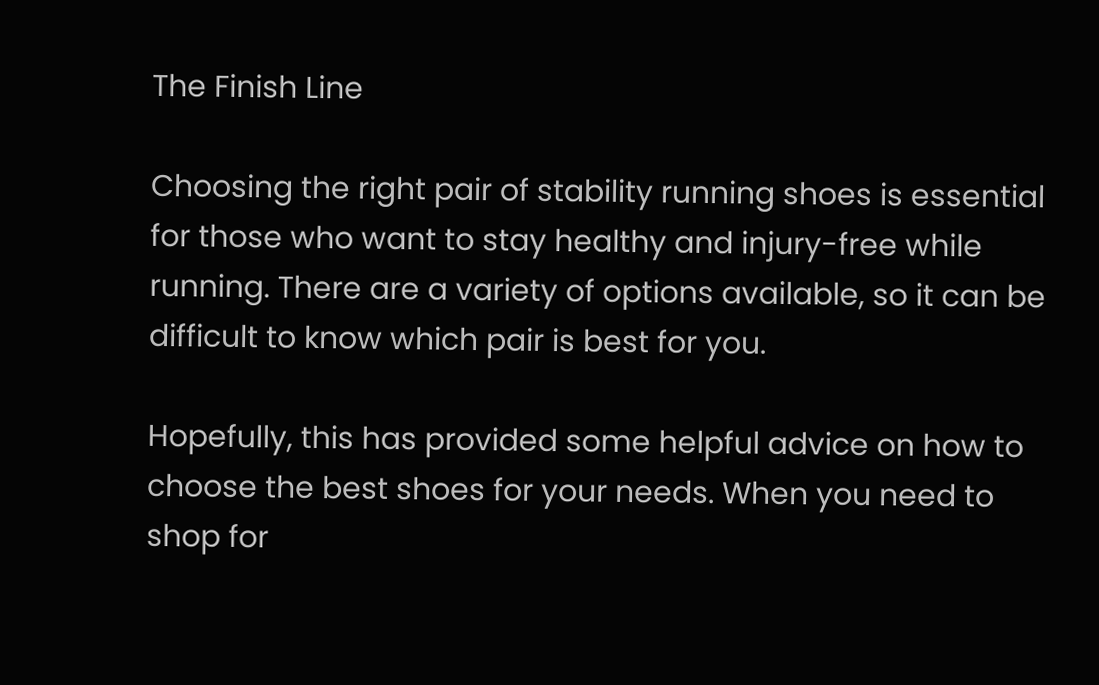The Finish Line

Choosing the right pair of stability running shoes is essential for those who want to stay healthy and injury-free while running. There are a variety of options available, so it can be difficult to know which pair is best for you.

Hopefully, this has provided some helpful advice on how to choose the best shoes for your needs. When you need to shop for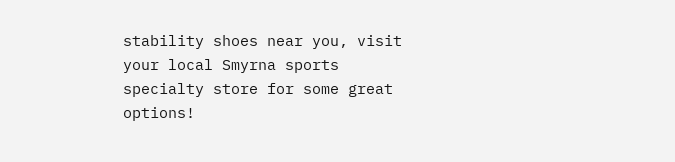stability shoes near you, visit your local Smyrna sports specialty store for some great options!